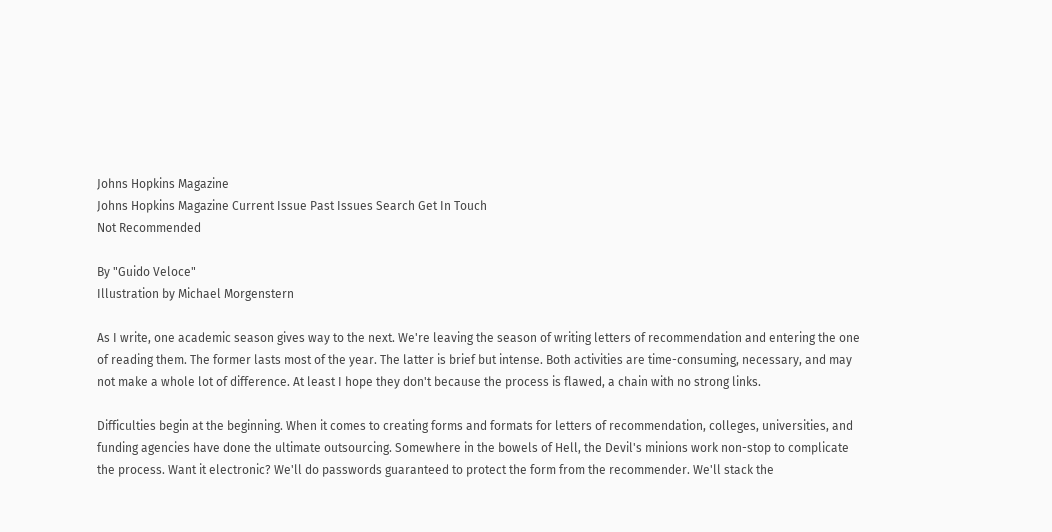Johns Hopkins Magazine
Johns Hopkins Magazine Current Issue Past Issues Search Get In Touch
Not Recommended

By "Guido Veloce"
Illustration by Michael Morgenstern

As I write, one academic season gives way to the next. We're leaving the season of writing letters of recommendation and entering the one of reading them. The former lasts most of the year. The latter is brief but intense. Both activities are time-consuming, necessary, and may not make a whole lot of difference. At least I hope they don't because the process is flawed, a chain with no strong links.

Difficulties begin at the beginning. When it comes to creating forms and formats for letters of recommendation, colleges, universities, and funding agencies have done the ultimate outsourcing. Somewhere in the bowels of Hell, the Devil's minions work non-stop to complicate the process. Want it electronic? We'll do passwords guaranteed to protect the form from the recommender. We'll stack the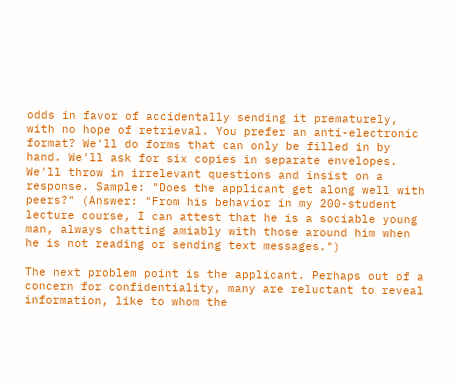odds in favor of accidentally sending it prematurely, with no hope of retrieval. You prefer an anti-electronic format? We'll do forms that can only be filled in by hand. We'll ask for six copies in separate envelopes. We'll throw in irrelevant questions and insist on a response. Sample: "Does the applicant get along well with peers?" (Answer: "From his behavior in my 200-student lecture course, I can attest that he is a sociable young man, always chatting amiably with those around him when he is not reading or sending text messages.")

The next problem point is the applicant. Perhaps out of a concern for confidentiality, many are reluctant to reveal information, like to whom the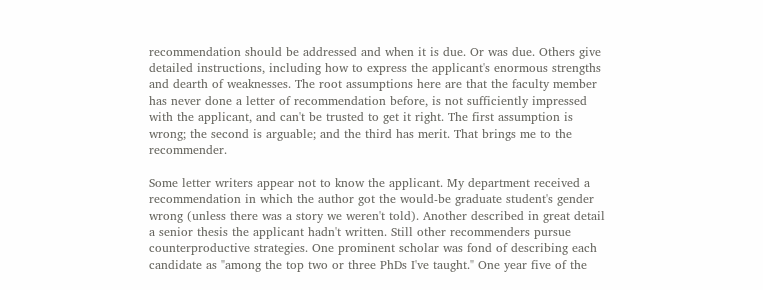recommendation should be addressed and when it is due. Or was due. Others give detailed instructions, including how to express the applicant's enormous strengths and dearth of weaknesses. The root assumptions here are that the faculty member has never done a letter of recommendation before, is not sufficiently impressed with the applicant, and can't be trusted to get it right. The first assumption is wrong; the second is arguable; and the third has merit. That brings me to the recommender.

Some letter writers appear not to know the applicant. My department received a recommendation in which the author got the would-be graduate student's gender wrong (unless there was a story we weren't told). Another described in great detail a senior thesis the applicant hadn't written. Still other recommenders pursue counterproductive strategies. One prominent scholar was fond of describing each candidate as "among the top two or three PhDs I've taught." One year five of the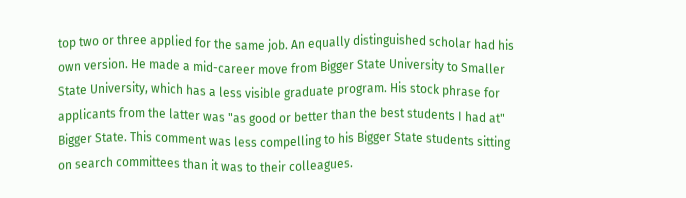top two or three applied for the same job. An equally distinguished scholar had his own version. He made a mid-career move from Bigger State University to Smaller State University, which has a less visible graduate program. His stock phrase for applicants from the latter was "as good or better than the best students I had at" Bigger State. This comment was less compelling to his Bigger State students sitting on search committees than it was to their colleagues.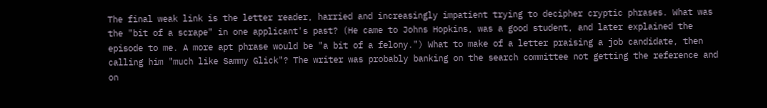The final weak link is the letter reader, harried and increasingly impatient trying to decipher cryptic phrases. What was the "bit of a scrape" in one applicant's past? (He came to Johns Hopkins, was a good student, and later explained the episode to me. A more apt phrase would be "a bit of a felony.") What to make of a letter praising a job candidate, then calling him "much like Sammy Glick"? The writer was probably banking on the search committee not getting the reference and on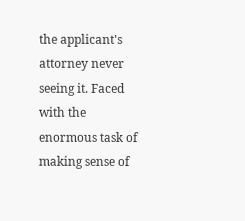the applicant's attorney never seeing it. Faced with the enormous task of making sense of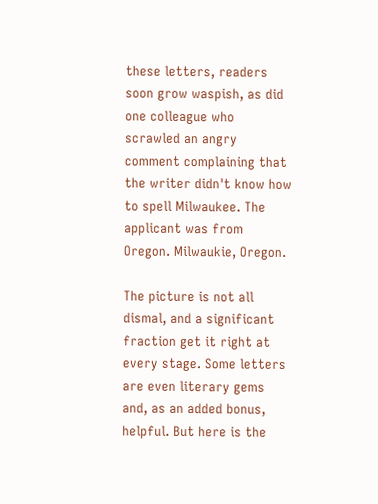these letters, readers soon grow waspish, as did one colleague who scrawled an angry comment complaining that the writer didn't know how to spell Milwaukee. The applicant was from Oregon. Milwaukie, Oregon.

The picture is not all dismal, and a significant fraction get it right at every stage. Some letters are even literary gems and, as an added bonus, helpful. But here is the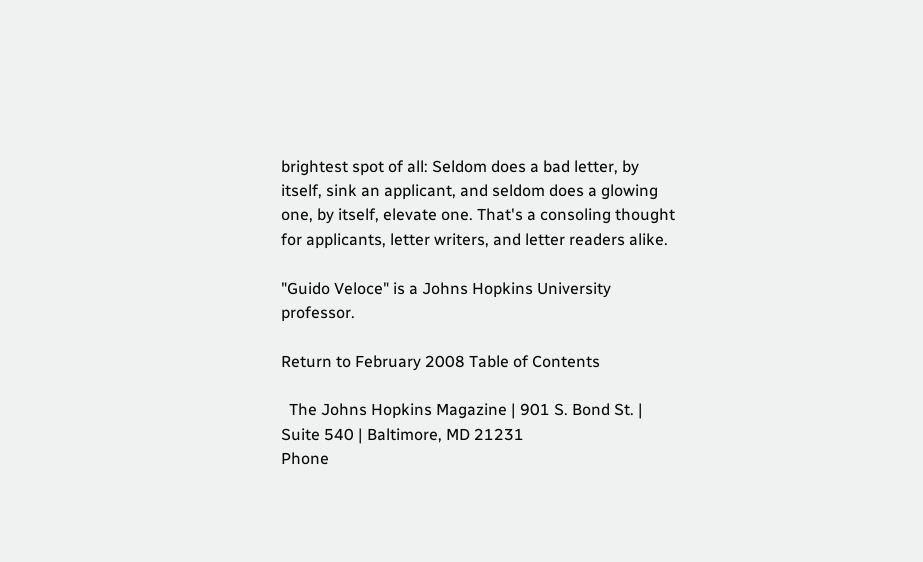brightest spot of all: Seldom does a bad letter, by itself, sink an applicant, and seldom does a glowing one, by itself, elevate one. That's a consoling thought for applicants, letter writers, and letter readers alike.

"Guido Veloce" is a Johns Hopkins University professor.

Return to February 2008 Table of Contents

  The Johns Hopkins Magazine | 901 S. Bond St. | Suite 540 | Baltimore, MD 21231
Phone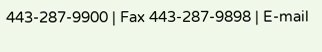443-287-9900 | Fax 443-287-9898 | E-mail